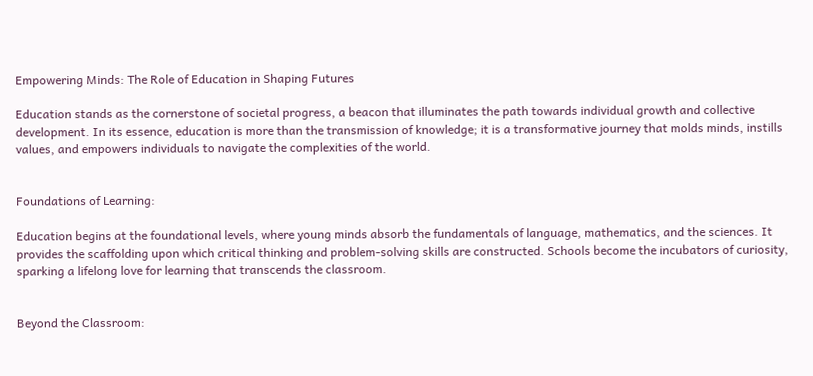Empowering Minds: The Role of Education in Shaping Futures

Education stands as the cornerstone of societal progress, a beacon that illuminates the path towards individual growth and collective development. In its essence, education is more than the transmission of knowledge; it is a transformative journey that molds minds, instills values, and empowers individuals to navigate the complexities of the world.


Foundations of Learning:

Education begins at the foundational levels, where young minds absorb the fundamentals of language, mathematics, and the sciences. It provides the scaffolding upon which critical thinking and problem-solving skills are constructed. Schools become the incubators of curiosity, sparking a lifelong love for learning that transcends the classroom.


Beyond the Classroom: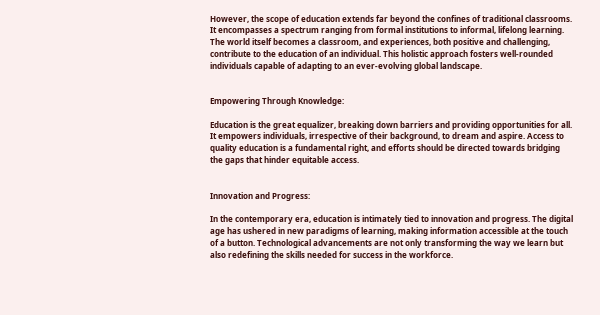However, the scope of education extends far beyond the confines of traditional classrooms. It encompasses a spectrum ranging from formal institutions to informal, lifelong learning. The world itself becomes a classroom, and experiences, both positive and challenging, contribute to the education of an individual. This holistic approach fosters well-rounded individuals capable of adapting to an ever-evolving global landscape.


Empowering Through Knowledge:

Education is the great equalizer, breaking down barriers and providing opportunities for all. It empowers individuals, irrespective of their background, to dream and aspire. Access to quality education is a fundamental right, and efforts should be directed towards bridging the gaps that hinder equitable access.


Innovation and Progress:

In the contemporary era, education is intimately tied to innovation and progress. The digital age has ushered in new paradigms of learning, making information accessible at the touch of a button. Technological advancements are not only transforming the way we learn but also redefining the skills needed for success in the workforce.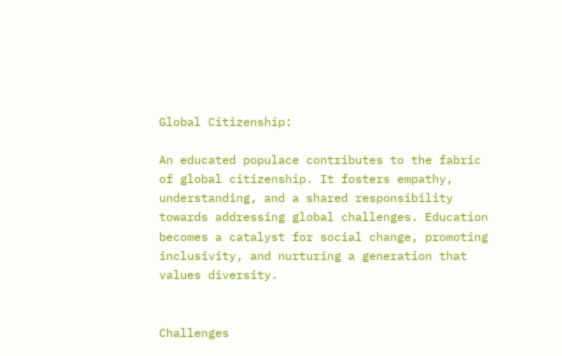Global Citizenship:

An educated populace contributes to the fabric of global citizenship. It fosters empathy, understanding, and a shared responsibility towards addressing global challenges. Education becomes a catalyst for social change, promoting inclusivity, and nurturing a generation that values diversity.


Challenges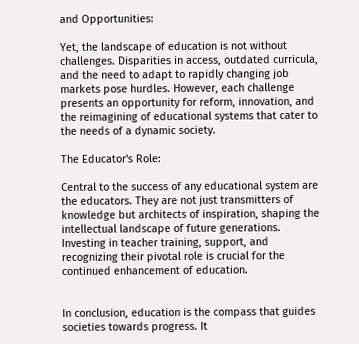and Opportunities:

Yet, the landscape of education is not without challenges. Disparities in access, outdated curricula, and the need to adapt to rapidly changing job markets pose hurdles. However, each challenge presents an opportunity for reform, innovation, and the reimagining of educational systems that cater to the needs of a dynamic society.

The Educator's Role:

Central to the success of any educational system are the educators. They are not just transmitters of knowledge but architects of inspiration, shaping the intellectual landscape of future generations. Investing in teacher training, support, and recognizing their pivotal role is crucial for the continued enhancement of education.


In conclusion, education is the compass that guides societies towards progress. It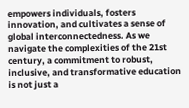empowers individuals, fosters innovation, and cultivates a sense of global interconnectedness. As we navigate the complexities of the 21st century, a commitment to robust, inclusive, and transformative education is not just a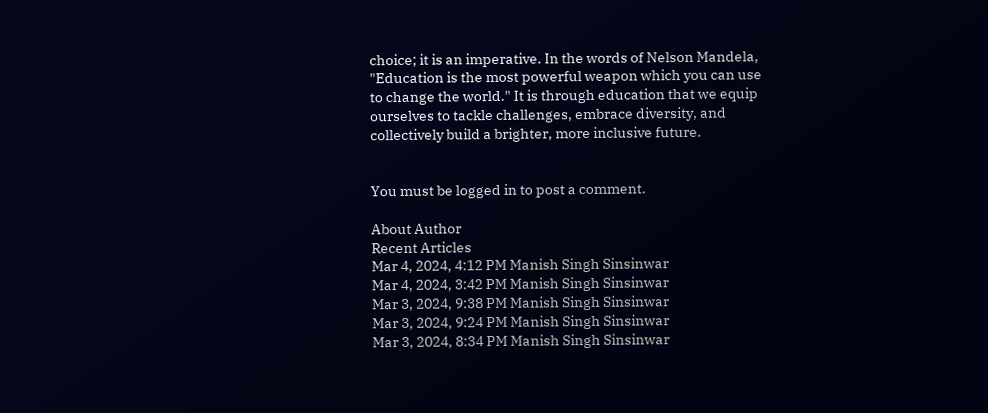choice; it is an imperative. In the words of Nelson Mandela, "Education is the most powerful weapon which you can use to change the world." It is through education that we equip ourselves to tackle challenges, embrace diversity, and collectively build a brighter, more inclusive future.


You must be logged in to post a comment.

About Author
Recent Articles
Mar 4, 2024, 4:12 PM Manish Singh Sinsinwar
Mar 4, 2024, 3:42 PM Manish Singh Sinsinwar
Mar 3, 2024, 9:38 PM Manish Singh Sinsinwar
Mar 3, 2024, 9:24 PM Manish Singh Sinsinwar
Mar 3, 2024, 8:34 PM Manish Singh Sinsinwar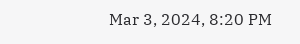Mar 3, 2024, 8:20 PM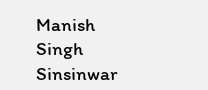Manish Singh Sinsinwar